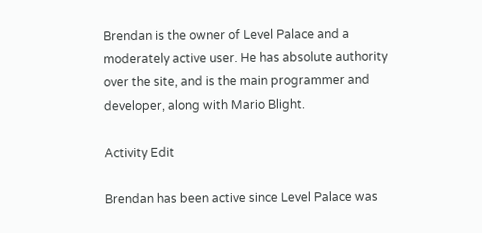Brendan is the owner of Level Palace and a moderately active user. He has absolute authority over the site, and is the main programmer and developer, along with Mario Blight.

Activity Edit

Brendan has been active since Level Palace was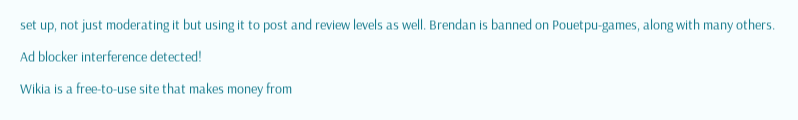set up, not just moderating it but using it to post and review levels as well. Brendan is banned on Pouetpu-games, along with many others.

Ad blocker interference detected!

Wikia is a free-to-use site that makes money from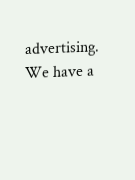advertising. We have a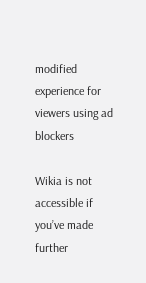modified experience for viewers using ad blockers

Wikia is not accessible if you’ve made further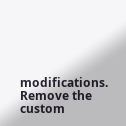modifications. Remove the custom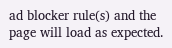ad blocker rule(s) and the page will load as expected.